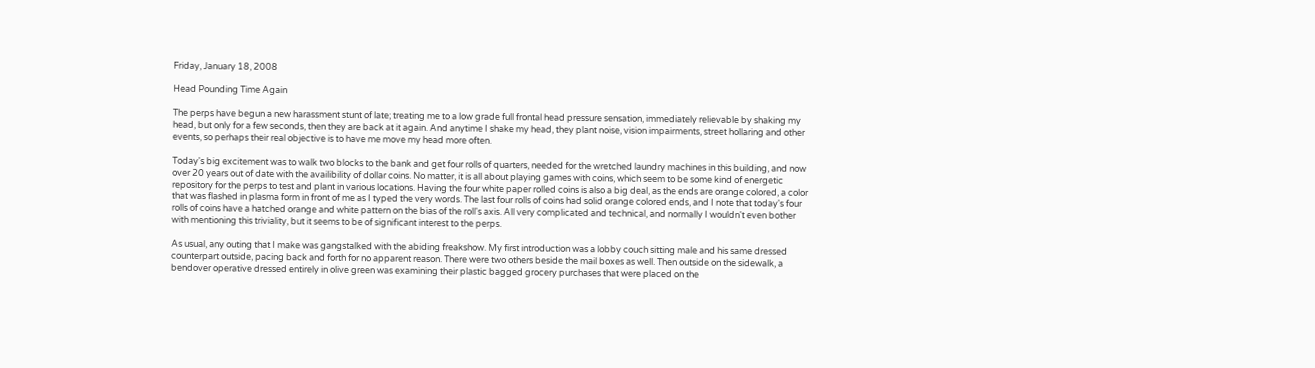Friday, January 18, 2008

Head Pounding Time Again

The perps have begun a new harassment stunt of late; treating me to a low grade full frontal head pressure sensation, immediately relievable by shaking my head, but only for a few seconds, then they are back at it again. And anytime I shake my head, they plant noise, vision impairments, street hollaring and other events, so perhaps their real objective is to have me move my head more often.

Today's big excitement was to walk two blocks to the bank and get four rolls of quarters, needed for the wretched laundry machines in this building, and now over 20 years out of date with the availibility of dollar coins. No matter, it is all about playing games with coins, which seem to be some kind of energetic repository for the perps to test and plant in various locations. Having the four white paper rolled coins is also a big deal, as the ends are orange colored, a color that was flashed in plasma form in front of me as I typed the very words. The last four rolls of coins had solid orange colored ends, and I note that today's four rolls of coins have a hatched orange and white pattern on the bias of the roll's axis. All very complicated and technical, and normally I wouldn't even bother with mentioning this triviality, but it seems to be of significant interest to the perps.

As usual, any outing that I make was gangstalked with the abiding freakshow. My first introduction was a lobby couch sitting male and his same dressed counterpart outside, pacing back and forth for no apparent reason. There were two others beside the mail boxes as well. Then outside on the sidewalk, a bendover operative dressed entirely in olive green was examining their plastic bagged grocery purchases that were placed on the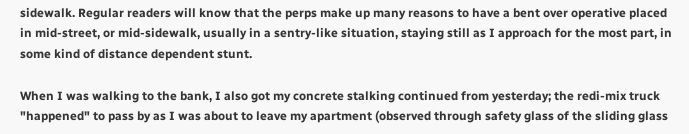sidewalk. Regular readers will know that the perps make up many reasons to have a bent over operative placed in mid-street, or mid-sidewalk, usually in a sentry-like situation, staying still as I approach for the most part, in some kind of distance dependent stunt.

When I was walking to the bank, I also got my concrete stalking continued from yesterday; the redi-mix truck "happened" to pass by as I was about to leave my apartment (observed through safety glass of the sliding glass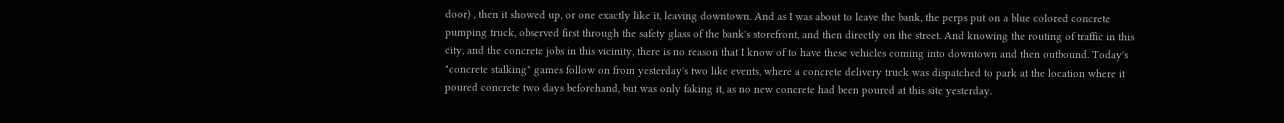door) , then it showed up, or one exactly like it, leaving downtown. And as I was about to leave the bank, the perps put on a blue colored concrete pumping truck, observed first through the safety glass of the bank's storefront, and then directly on the street. And knowing the routing of traffic in this city, and the concrete jobs in this vicinity, there is no reason that I know of to have these vehicles coming into downtown and then outbound. Today's "concrete stalking" games follow on from yesterday's two like events, where a concrete delivery truck was dispatched to park at the location where it poured concrete two days beforehand, but was only faking it, as no new concrete had been poured at this site yesterday.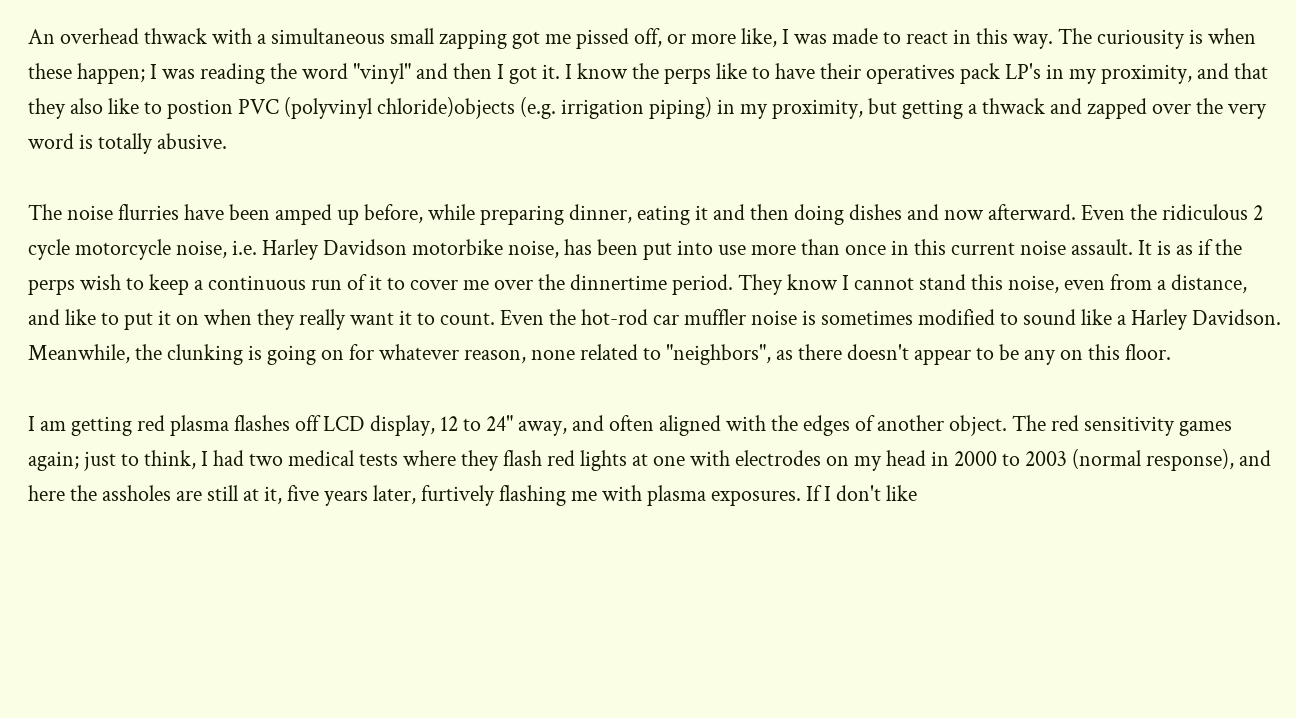An overhead thwack with a simultaneous small zapping got me pissed off, or more like, I was made to react in this way. The curiousity is when these happen; I was reading the word "vinyl" and then I got it. I know the perps like to have their operatives pack LP's in my proximity, and that they also like to postion PVC (polyvinyl chloride)objects (e.g. irrigation piping) in my proximity, but getting a thwack and zapped over the very word is totally abusive.

The noise flurries have been amped up before, while preparing dinner, eating it and then doing dishes and now afterward. Even the ridiculous 2 cycle motorcycle noise, i.e. Harley Davidson motorbike noise, has been put into use more than once in this current noise assault. It is as if the perps wish to keep a continuous run of it to cover me over the dinnertime period. They know I cannot stand this noise, even from a distance, and like to put it on when they really want it to count. Even the hot-rod car muffler noise is sometimes modified to sound like a Harley Davidson. Meanwhile, the clunking is going on for whatever reason, none related to "neighbors", as there doesn't appear to be any on this floor.

I am getting red plasma flashes off LCD display, 12 to 24" away, and often aligned with the edges of another object. The red sensitivity games again; just to think, I had two medical tests where they flash red lights at one with electrodes on my head in 2000 to 2003 (normal response), and here the assholes are still at it, five years later, furtively flashing me with plasma exposures. If I don't like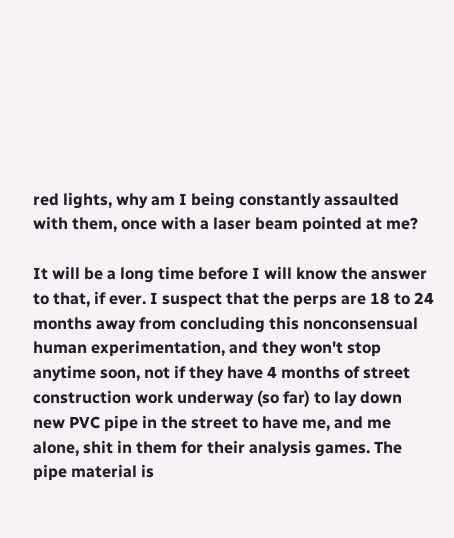red lights, why am I being constantly assaulted with them, once with a laser beam pointed at me?

It will be a long time before I will know the answer to that, if ever. I suspect that the perps are 18 to 24 months away from concluding this nonconsensual human experimentation, and they won't stop anytime soon, not if they have 4 months of street construction work underway (so far) to lay down new PVC pipe in the street to have me, and me alone, shit in them for their analysis games. The pipe material is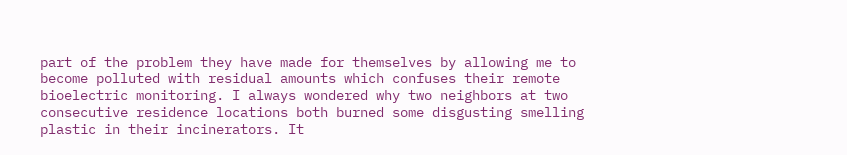part of the problem they have made for themselves by allowing me to become polluted with residual amounts which confuses their remote bioelectric monitoring. I always wondered why two neighbors at two consecutive residence locations both burned some disgusting smelling plastic in their incinerators. It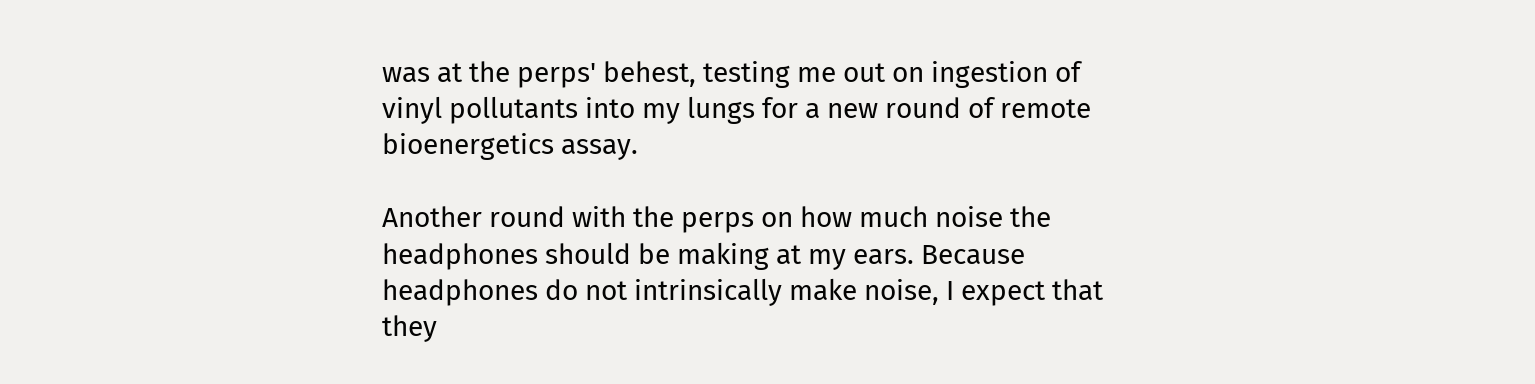was at the perps' behest, testing me out on ingestion of vinyl pollutants into my lungs for a new round of remote bioenergetics assay.

Another round with the perps on how much noise the headphones should be making at my ears. Because headphones do not intrinsically make noise, I expect that they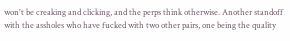won't be creaking and clicking, and the perps think otherwise. Another standoff with the assholes who have fucked with two other pairs, one being the quality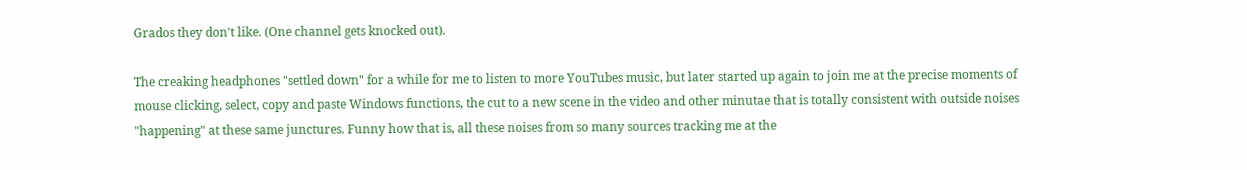Grados they don't like. (One channel gets knocked out).

The creaking headphones "settled down" for a while for me to listen to more YouTubes music, but later started up again to join me at the precise moments of mouse clicking, select, copy and paste Windows functions, the cut to a new scene in the video and other minutae that is totally consistent with outside noises "happening" at these same junctures. Funny how that is, all these noises from so many sources tracking me at the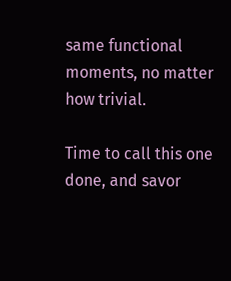same functional moments, no matter how trivial.

Time to call this one done, and savor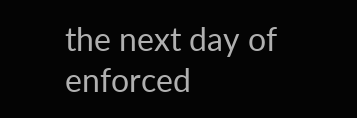the next day of enforced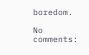boredom.

No comments: